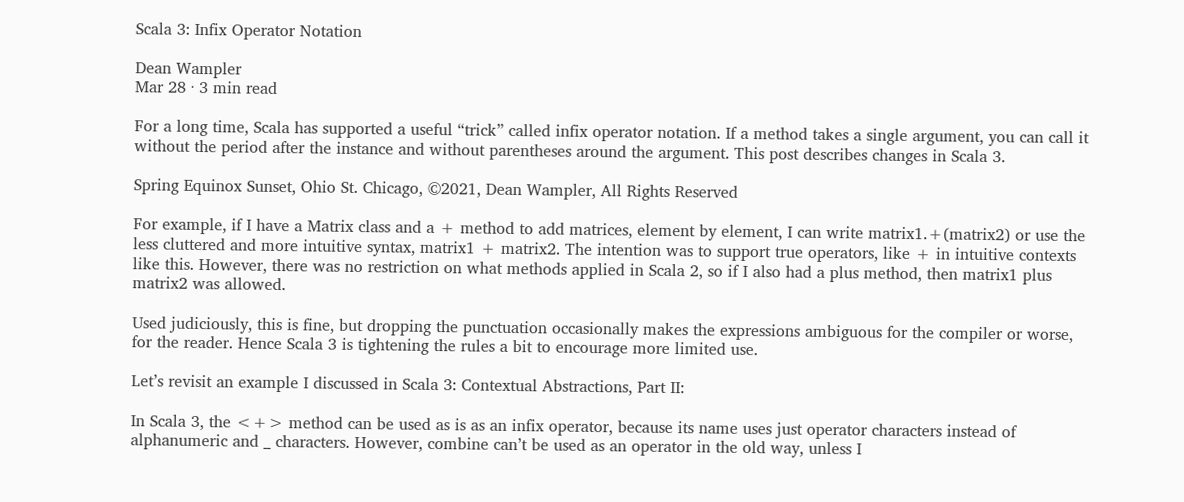Scala 3: Infix Operator Notation

Dean Wampler
Mar 28 · 3 min read

For a long time, Scala has supported a useful “trick” called infix operator notation. If a method takes a single argument, you can call it without the period after the instance and without parentheses around the argument. This post describes changes in Scala 3.

Spring Equinox Sunset, Ohio St. Chicago, ©2021, Dean Wampler, All Rights Reserved

For example, if I have a Matrix class and a + method to add matrices, element by element, I can write matrix1.+(matrix2) or use the less cluttered and more intuitive syntax, matrix1 + matrix2. The intention was to support true operators, like + in intuitive contexts like this. However, there was no restriction on what methods applied in Scala 2, so if I also had a plus method, then matrix1 plus matrix2 was allowed.

Used judiciously, this is fine, but dropping the punctuation occasionally makes the expressions ambiguous for the compiler or worse, for the reader. Hence Scala 3 is tightening the rules a bit to encourage more limited use.

Let’s revisit an example I discussed in Scala 3: Contextual Abstractions, Part II:

In Scala 3, the <+> method can be used as is as an infix operator, because its name uses just operator characters instead of alphanumeric and _ characters. However, combine can’t be used as an operator in the old way, unless I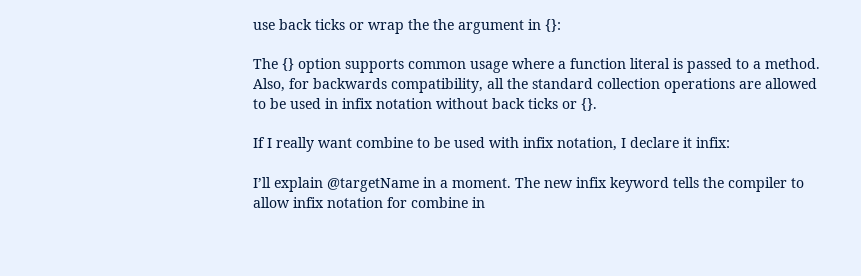use back ticks or wrap the the argument in {}:

The {} option supports common usage where a function literal is passed to a method. Also, for backwards compatibility, all the standard collection operations are allowed to be used in infix notation without back ticks or {}.

If I really want combine to be used with infix notation, I declare it infix:

I’ll explain @targetName in a moment. The new infix keyword tells the compiler to allow infix notation for combine in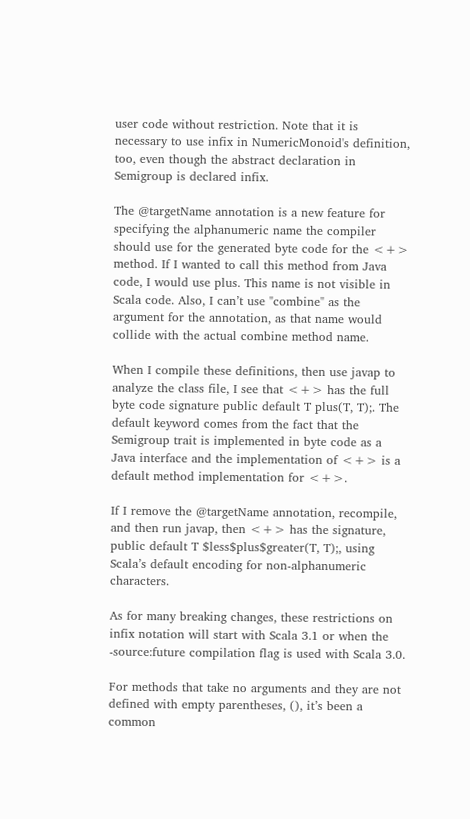user code without restriction. Note that it is necessary to use infix in NumericMonoid's definition, too, even though the abstract declaration in Semigroup is declared infix.

The @targetName annotation is a new feature for specifying the alphanumeric name the compiler should use for the generated byte code for the <+> method. If I wanted to call this method from Java code, I would use plus. This name is not visible in Scala code. Also, I can’t use "combine" as the argument for the annotation, as that name would collide with the actual combine method name.

When I compile these definitions, then use javap to analyze the class file, I see that <+> has the full byte code signature public default T plus(T, T);. The default keyword comes from the fact that the Semigroup trait is implemented in byte code as a Java interface and the implementation of <+> is a default method implementation for <+>.

If I remove the @targetName annotation, recompile, and then run javap, then <+> has the signature, public default T $less$plus$greater(T, T);, using Scala’s default encoding for non-alphanumeric characters.

As for many breaking changes, these restrictions on infix notation will start with Scala 3.1 or when the -source:future compilation flag is used with Scala 3.0.

For methods that take no arguments and they are not defined with empty parentheses, (), it’s been a common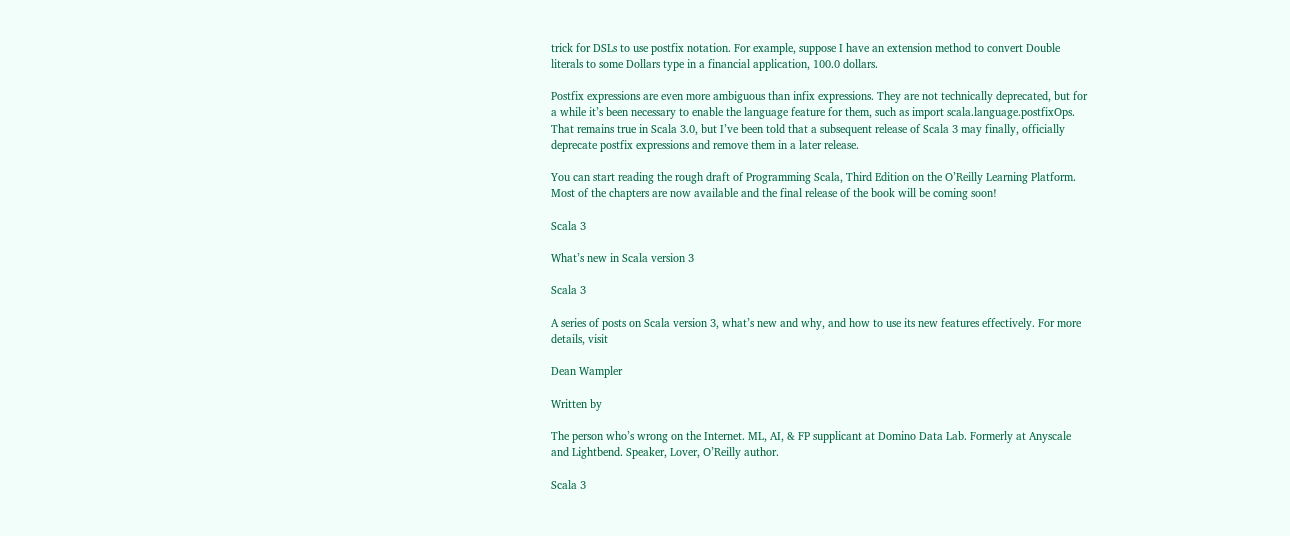trick for DSLs to use postfix notation. For example, suppose I have an extension method to convert Double literals to some Dollars type in a financial application, 100.0 dollars.

Postfix expressions are even more ambiguous than infix expressions. They are not technically deprecated, but for a while it’s been necessary to enable the language feature for them, such as import scala.language.postfixOps. That remains true in Scala 3.0, but I’ve been told that a subsequent release of Scala 3 may finally, officially deprecate postfix expressions and remove them in a later release.

You can start reading the rough draft of Programming Scala, Third Edition on the O’Reilly Learning Platform. Most of the chapters are now available and the final release of the book will be coming soon!

Scala 3

What’s new in Scala version 3

Scala 3

A series of posts on Scala version 3, what’s new and why, and how to use its new features effectively. For more details, visit

Dean Wampler

Written by

The person who’s wrong on the Internet. ML, AI, & FP supplicant at Domino Data Lab. Formerly at Anyscale and Lightbend. Speaker, Lover, O’Reilly author.

Scala 3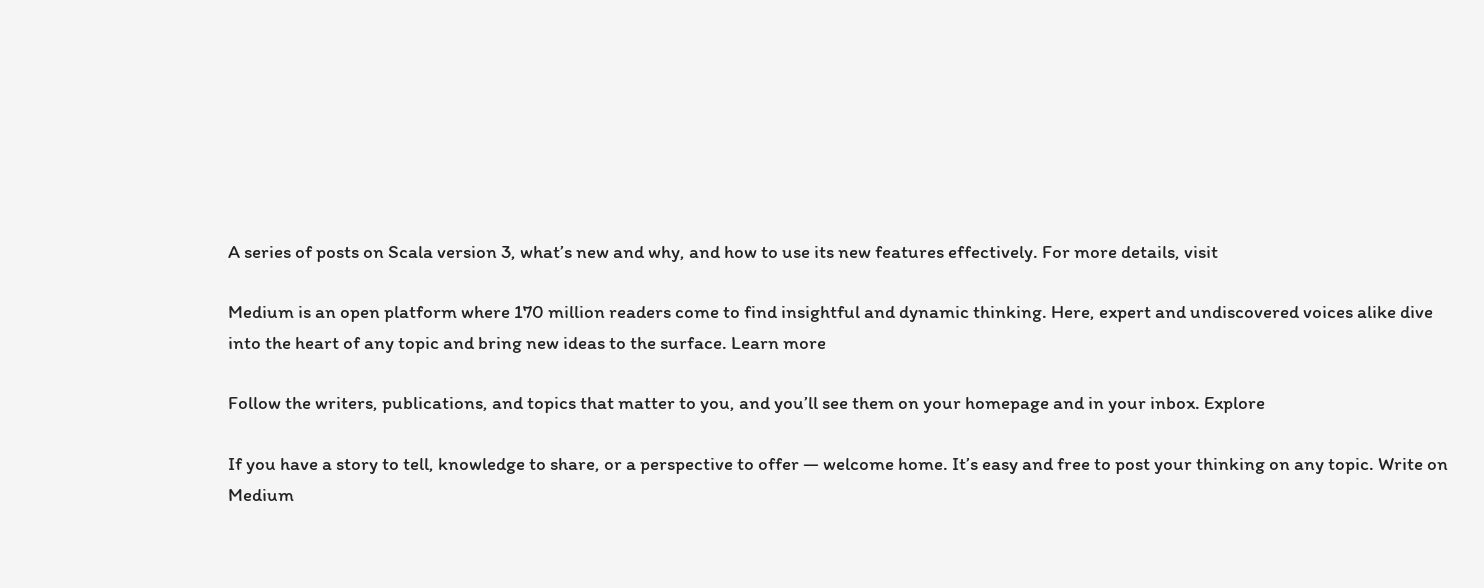A series of posts on Scala version 3, what’s new and why, and how to use its new features effectively. For more details, visit

Medium is an open platform where 170 million readers come to find insightful and dynamic thinking. Here, expert and undiscovered voices alike dive into the heart of any topic and bring new ideas to the surface. Learn more

Follow the writers, publications, and topics that matter to you, and you’ll see them on your homepage and in your inbox. Explore

If you have a story to tell, knowledge to share, or a perspective to offer — welcome home. It’s easy and free to post your thinking on any topic. Write on Medium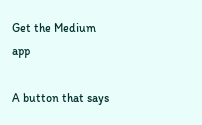Get the Medium app

A button that says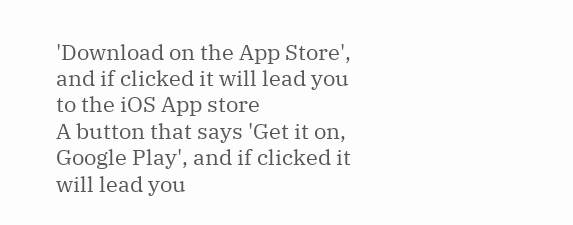'Download on the App Store', and if clicked it will lead you to the iOS App store
A button that says 'Get it on, Google Play', and if clicked it will lead you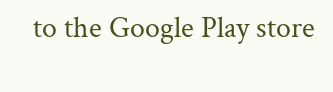to the Google Play store